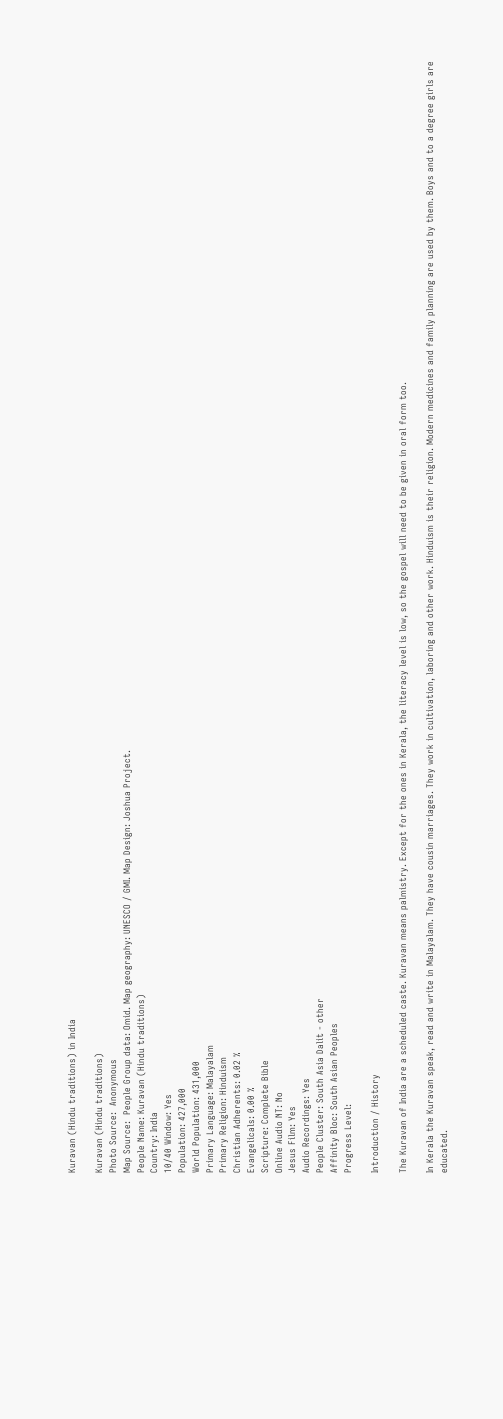Kuravan (Hindu traditions) in India

Kuravan (Hindu traditions)
Photo Source:  Anonymous
Map Source:  People Group data: Omid. Map geography: UNESCO / GMI. Map Design: Joshua Project.
People Name: Kuravan (Hindu traditions)
Country: India
10/40 Window: Yes
Population: 427,000
World Population: 431,000
Primary Language: Malayalam
Primary Religion: Hinduism
Christian Adherents: 0.02 %
Evangelicals: 0.00 %
Scripture: Complete Bible
Online Audio NT: No
Jesus Film: Yes
Audio Recordings: Yes
People Cluster: South Asia Dalit - other
Affinity Bloc: South Asian Peoples
Progress Level:

Introduction / History

The Kuravan of India are a scheduled caste. Kuravan means palmistry. Except for the ones in Kerala, the literacy level is low, so the gospel will need to be given in oral form too.

In Kerala the Kuravan speak, read and write in Malayalam. They have cousin marriages. They work in cultivation, laboring and other work. Hinduism is their religion. Modern medicines and family planning are used by them. Boys and to a degree girls are educated.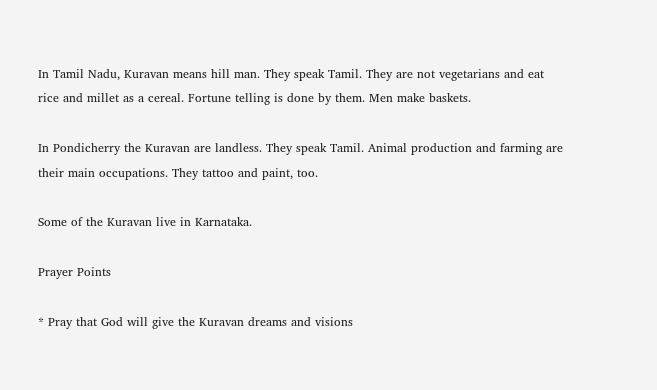In Tamil Nadu, Kuravan means hill man. They speak Tamil. They are not vegetarians and eat rice and millet as a cereal. Fortune telling is done by them. Men make baskets.

In Pondicherry the Kuravan are landless. They speak Tamil. Animal production and farming are their main occupations. They tattoo and paint, too.

Some of the Kuravan live in Karnataka.

Prayer Points

* Pray that God will give the Kuravan dreams and visions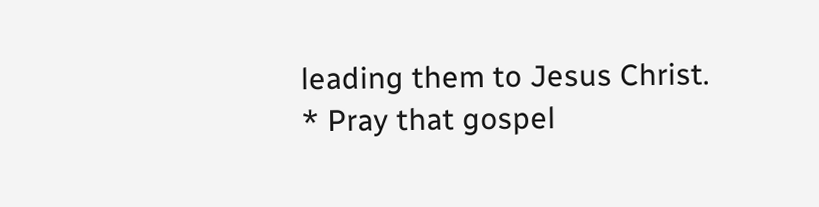leading them to Jesus Christ.
* Pray that gospel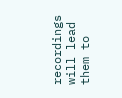recordings will lead them to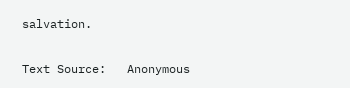salvation.

Text Source:   Anonymous